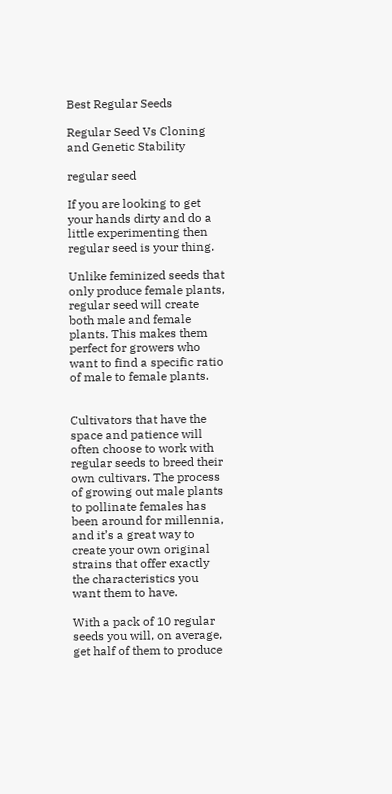Best Regular Seeds

Regular Seed Vs Cloning and Genetic Stability

regular seed

If you are looking to get your hands dirty and do a little experimenting then regular seed is your thing.

Unlike feminized seeds that only produce female plants, regular seed will create both male and female plants. This makes them perfect for growers who want to find a specific ratio of male to female plants.


Cultivators that have the space and patience will often choose to work with regular seeds to breed their own cultivars. The process of growing out male plants to pollinate females has been around for millennia, and it’s a great way to create your own original strains that offer exactly the characteristics you want them to have.

With a pack of 10 regular seeds you will, on average, get half of them to produce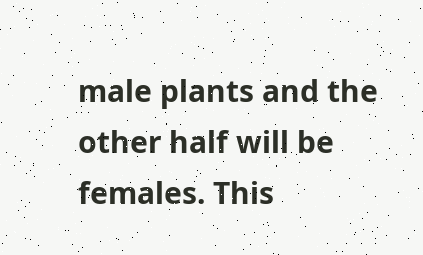male plants and the other half will be females. This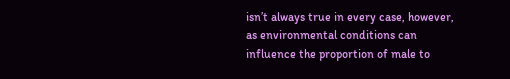isn’t always true in every case, however, as environmental conditions can influence the proportion of male to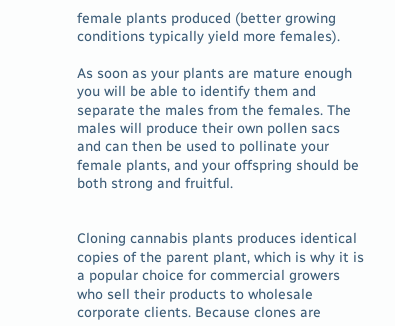female plants produced (better growing conditions typically yield more females).

As soon as your plants are mature enough you will be able to identify them and separate the males from the females. The males will produce their own pollen sacs and can then be used to pollinate your female plants, and your offspring should be both strong and fruitful.


Cloning cannabis plants produces identical copies of the parent plant, which is why it is a popular choice for commercial growers who sell their products to wholesale corporate clients. Because clones are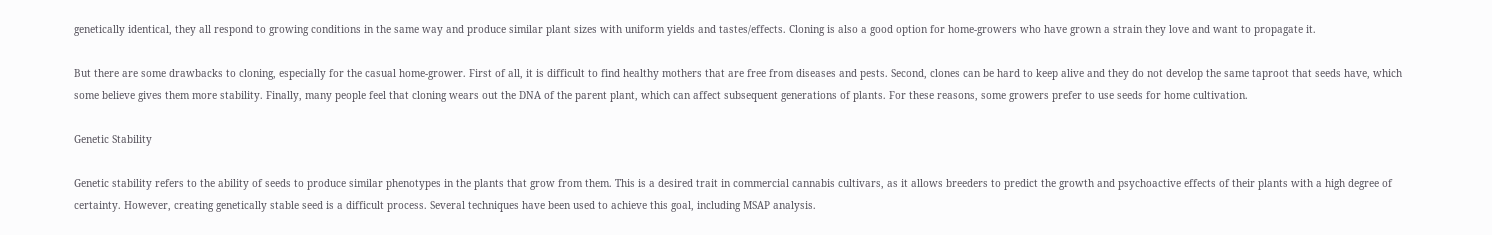genetically identical, they all respond to growing conditions in the same way and produce similar plant sizes with uniform yields and tastes/effects. Cloning is also a good option for home-growers who have grown a strain they love and want to propagate it.

But there are some drawbacks to cloning, especially for the casual home-grower. First of all, it is difficult to find healthy mothers that are free from diseases and pests. Second, clones can be hard to keep alive and they do not develop the same taproot that seeds have, which some believe gives them more stability. Finally, many people feel that cloning wears out the DNA of the parent plant, which can affect subsequent generations of plants. For these reasons, some growers prefer to use seeds for home cultivation.

Genetic Stability

Genetic stability refers to the ability of seeds to produce similar phenotypes in the plants that grow from them. This is a desired trait in commercial cannabis cultivars, as it allows breeders to predict the growth and psychoactive effects of their plants with a high degree of certainty. However, creating genetically stable seed is a difficult process. Several techniques have been used to achieve this goal, including MSAP analysis.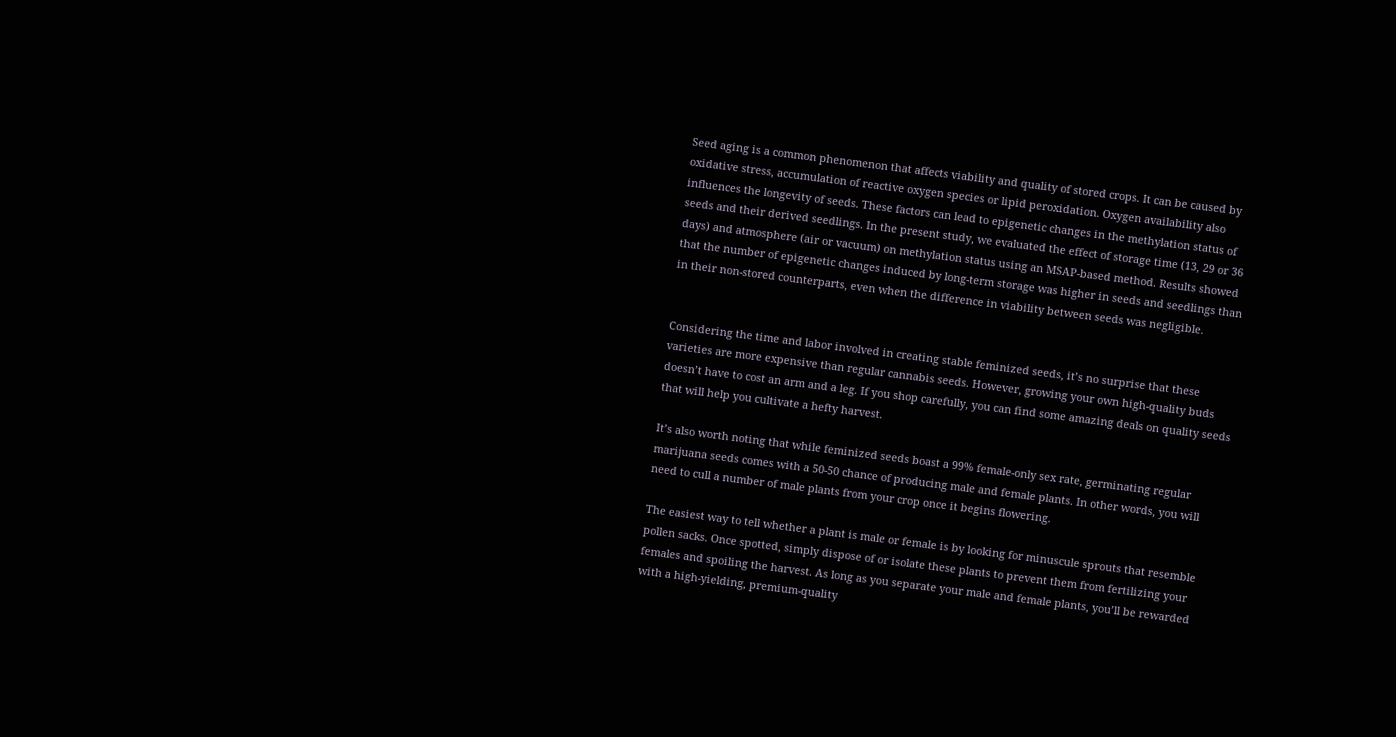Seed aging is a common phenomenon that affects viability and quality of stored crops. It can be caused by oxidative stress, accumulation of reactive oxygen species or lipid peroxidation. Oxygen availability also influences the longevity of seeds. These factors can lead to epigenetic changes in the methylation status of seeds and their derived seedlings. In the present study, we evaluated the effect of storage time (13, 29 or 36 days) and atmosphere (air or vacuum) on methylation status using an MSAP-based method. Results showed that the number of epigenetic changes induced by long-term storage was higher in seeds and seedlings than in their non-stored counterparts, even when the difference in viability between seeds was negligible.


Considering the time and labor involved in creating stable feminized seeds, it’s no surprise that these varieties are more expensive than regular cannabis seeds. However, growing your own high-quality buds doesn’t have to cost an arm and a leg. If you shop carefully, you can find some amazing deals on quality seeds that will help you cultivate a hefty harvest.

It’s also worth noting that while feminized seeds boast a 99% female-only sex rate, germinating regular marijuana seeds comes with a 50-50 chance of producing male and female plants. In other words, you will need to cull a number of male plants from your crop once it begins flowering.

The easiest way to tell whether a plant is male or female is by looking for minuscule sprouts that resemble pollen sacks. Once spotted, simply dispose of or isolate these plants to prevent them from fertilizing your females and spoiling the harvest. As long as you separate your male and female plants, you’ll be rewarded with a high-yielding, premium-quality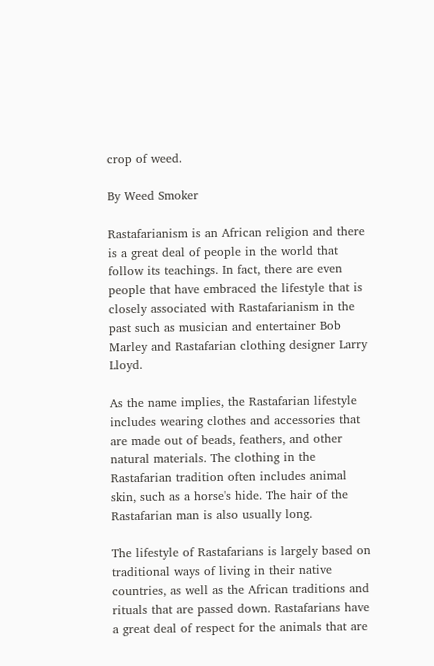crop of weed.

By Weed Smoker

Rastafarianism is an African religion and there is a great deal of people in the world that follow its teachings. In fact, there are even people that have embraced the lifestyle that is closely associated with Rastafarianism in the past such as musician and entertainer Bob Marley and Rastafarian clothing designer Larry Lloyd.

As the name implies, the Rastafarian lifestyle includes wearing clothes and accessories that are made out of beads, feathers, and other natural materials. The clothing in the Rastafarian tradition often includes animal skin, such as a horse's hide. The hair of the Rastafarian man is also usually long.

The lifestyle of Rastafarians is largely based on traditional ways of living in their native countries, as well as the African traditions and rituals that are passed down. Rastafarians have a great deal of respect for the animals that are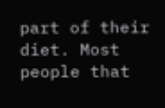part of their diet. Most people that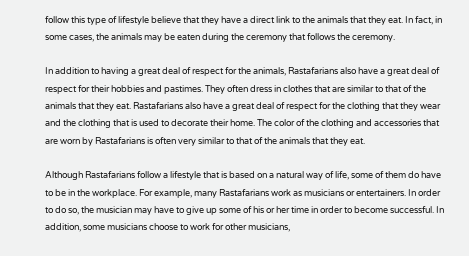follow this type of lifestyle believe that they have a direct link to the animals that they eat. In fact, in some cases, the animals may be eaten during the ceremony that follows the ceremony.

In addition to having a great deal of respect for the animals, Rastafarians also have a great deal of respect for their hobbies and pastimes. They often dress in clothes that are similar to that of the animals that they eat. Rastafarians also have a great deal of respect for the clothing that they wear and the clothing that is used to decorate their home. The color of the clothing and accessories that are worn by Rastafarians is often very similar to that of the animals that they eat.

Although Rastafarians follow a lifestyle that is based on a natural way of life, some of them do have to be in the workplace. For example, many Rastafarians work as musicians or entertainers. In order to do so, the musician may have to give up some of his or her time in order to become successful. In addition, some musicians choose to work for other musicians,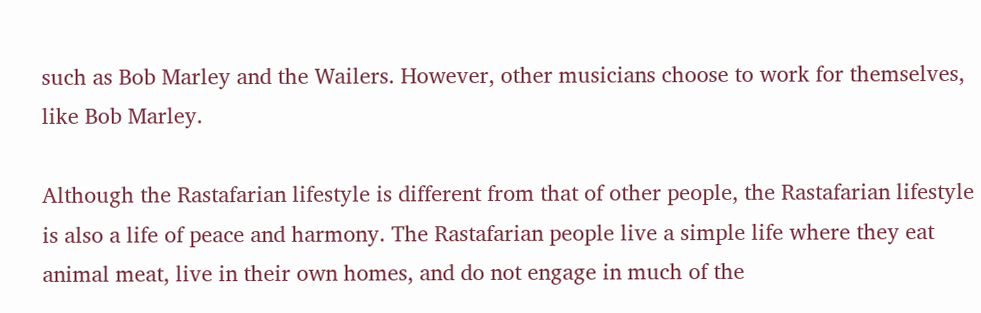such as Bob Marley and the Wailers. However, other musicians choose to work for themselves, like Bob Marley.

Although the Rastafarian lifestyle is different from that of other people, the Rastafarian lifestyle is also a life of peace and harmony. The Rastafarian people live a simple life where they eat animal meat, live in their own homes, and do not engage in much of the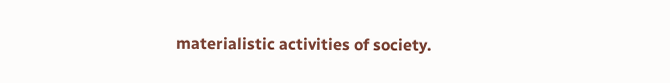materialistic activities of society.